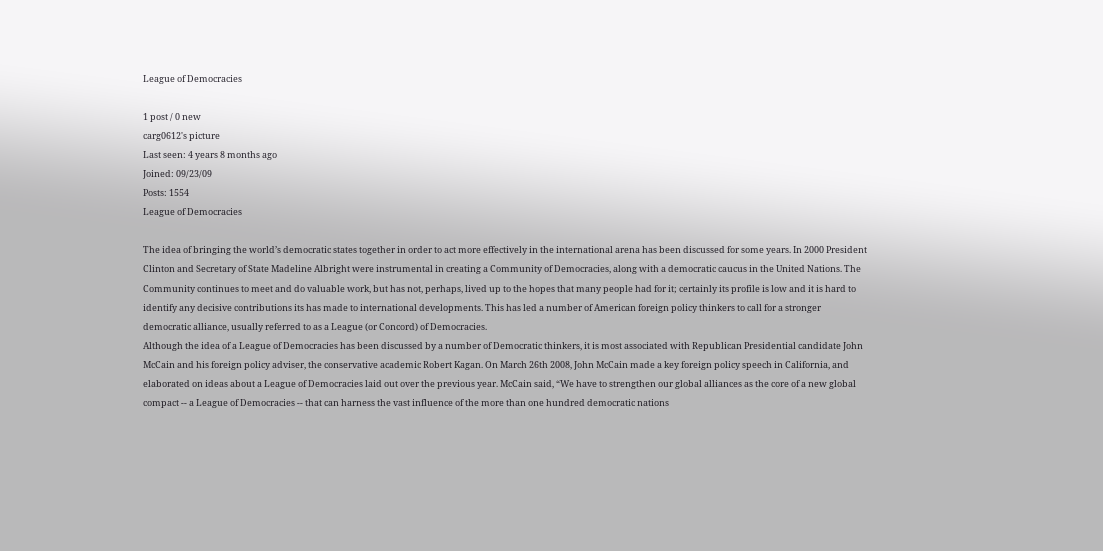League of Democracies

1 post / 0 new
carg0612's picture
Last seen: 4 years 8 months ago
Joined: 09/23/09
Posts: 1554
League of Democracies

The idea of bringing the world’s democratic states together in order to act more effectively in the international arena has been discussed for some years. In 2000 President Clinton and Secretary of State Madeline Albright were instrumental in creating a Community of Democracies, along with a democratic caucus in the United Nations. The Community continues to meet and do valuable work, but has not, perhaps, lived up to the hopes that many people had for it; certainly its profile is low and it is hard to identify any decisive contributions its has made to international developments. This has led a number of American foreign policy thinkers to call for a stronger democratic alliance, usually referred to as a League (or Concord) of Democracies.
Although the idea of a League of Democracies has been discussed by a number of Democratic thinkers, it is most associated with Republican Presidential candidate John McCain and his foreign policy adviser, the conservative academic Robert Kagan. On March 26th 2008, John McCain made a key foreign policy speech in California, and elaborated on ideas about a League of Democracies laid out over the previous year. McCain said, “We have to strengthen our global alliances as the core of a new global compact -- a League of Democracies -- that can harness the vast influence of the more than one hundred democratic nations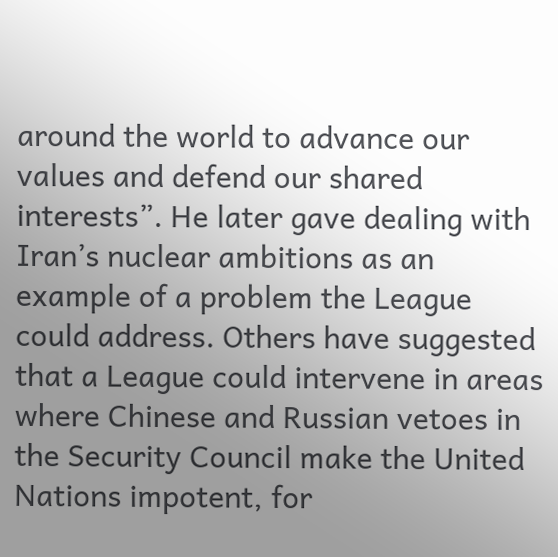around the world to advance our values and defend our shared interests”. He later gave dealing with Iran’s nuclear ambitions as an example of a problem the League could address. Others have suggested that a League could intervene in areas where Chinese and Russian vetoes in the Security Council make the United Nations impotent, for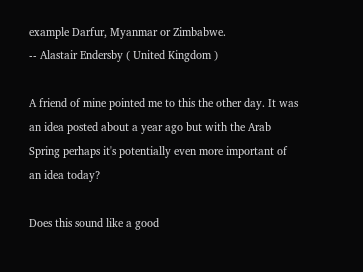example Darfur, Myanmar or Zimbabwe.
-- Alastair Endersby ( United Kingdom )

A friend of mine pointed me to this the other day. It was an idea posted about a year ago but with the Arab Spring perhaps it's potentially even more important of an idea today?

Does this sound like a good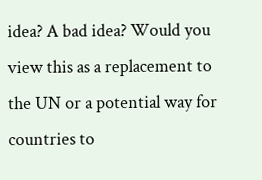idea? A bad idea? Would you view this as a replacement to the UN or a potential way for countries to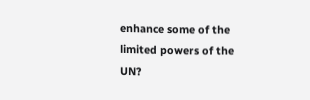enhance some of the limited powers of the UN?